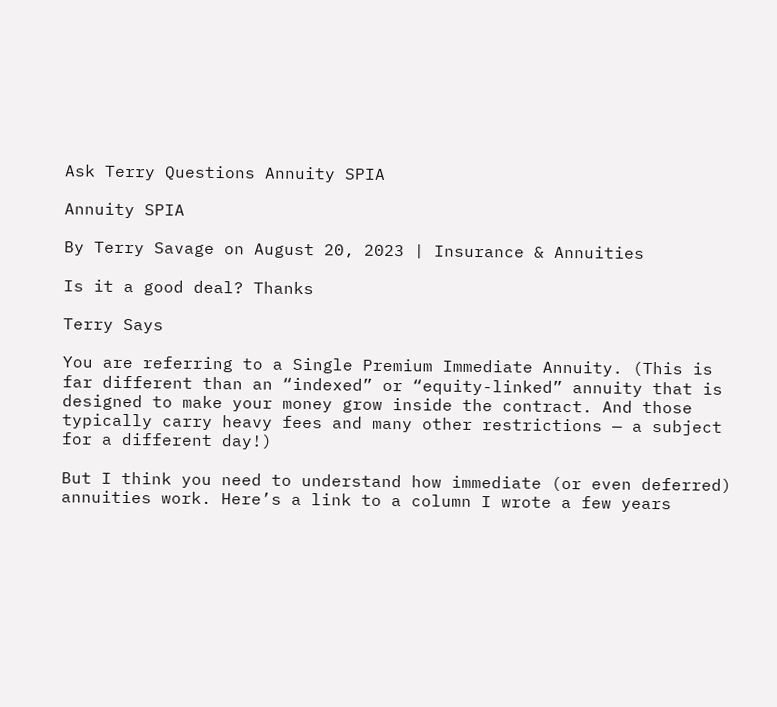Ask Terry Questions Annuity SPIA

Annuity SPIA

By Terry Savage on August 20, 2023 | Insurance & Annuities

Is it a good deal? Thanks

Terry Says

You are referring to a Single Premium Immediate Annuity. (This is far different than an “indexed” or “equity-linked” annuity that is designed to make your money grow inside the contract. And those typically carry heavy fees and many other restrictions — a subject for a different day!)

But I think you need to understand how immediate (or even deferred) annuities work. Here’s a link to a column I wrote a few years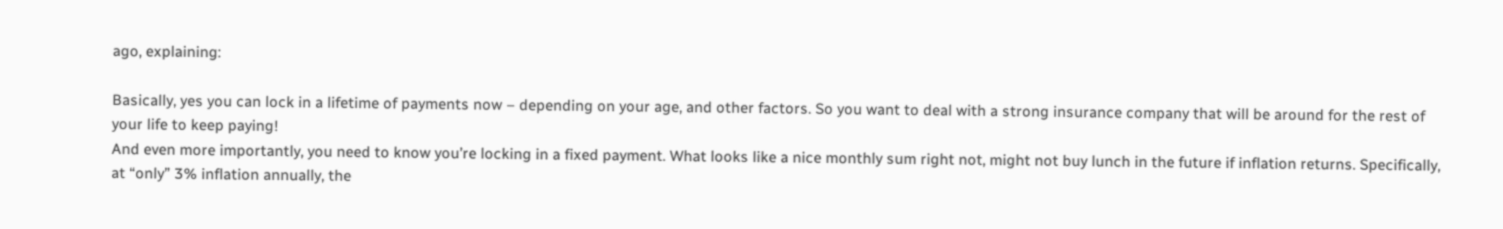ago, explaining:

Basically, yes you can lock in a lifetime of payments now – depending on your age, and other factors. So you want to deal with a strong insurance company that will be around for the rest of your life to keep paying!
And even more importantly, you need to know you’re locking in a fixed payment. What looks like a nice monthly sum right not, might not buy lunch in the future if inflation returns. Specifically, at “only” 3% inflation annually, the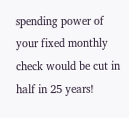spending power of your fixed monthly check would be cut in half in 25 years!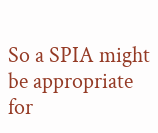So a SPIA might be appropriate for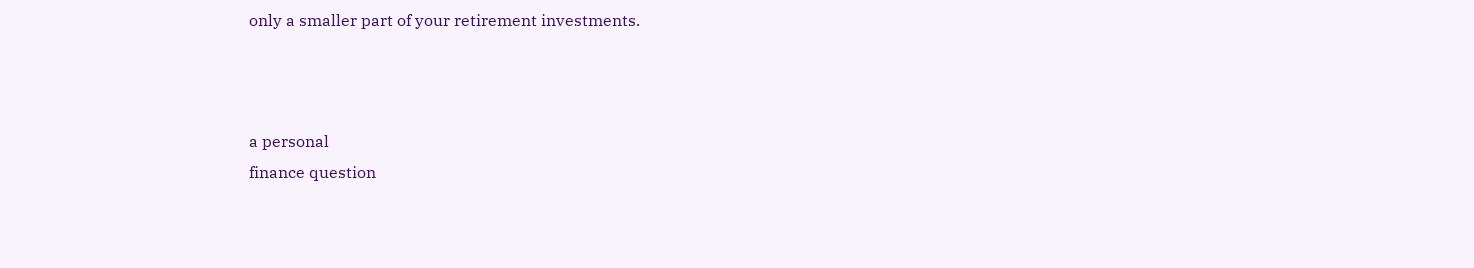only a smaller part of your retirement investments.



a personal
finance question